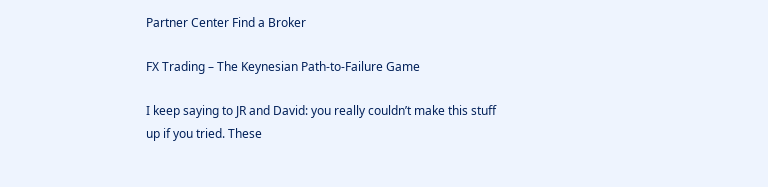Partner Center Find a Broker

FX Trading – The Keynesian Path-to-Failure Game

I keep saying to JR and David: you really couldn’t make this stuff up if you tried. These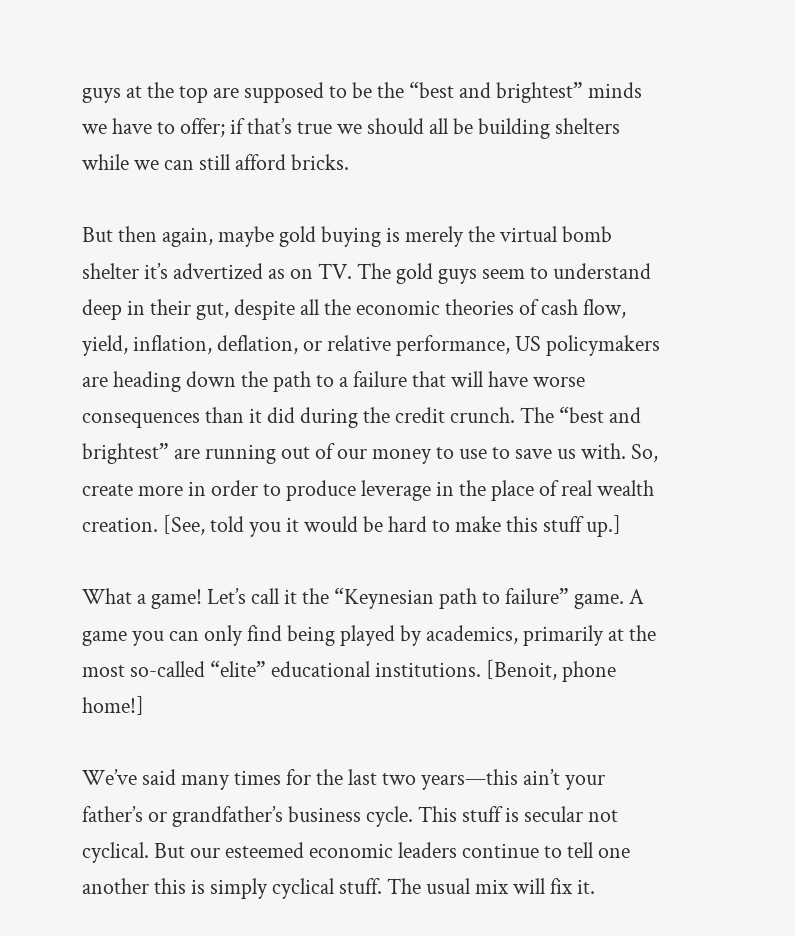guys at the top are supposed to be the “best and brightest” minds we have to offer; if that’s true we should all be building shelters while we can still afford bricks.

But then again, maybe gold buying is merely the virtual bomb shelter it’s advertized as on TV. The gold guys seem to understand deep in their gut, despite all the economic theories of cash flow, yield, inflation, deflation, or relative performance, US policymakers are heading down the path to a failure that will have worse consequences than it did during the credit crunch. The “best and brightest” are running out of our money to use to save us with. So, create more in order to produce leverage in the place of real wealth creation. [See, told you it would be hard to make this stuff up.]

What a game! Let’s call it the “Keynesian path to failure” game. A game you can only find being played by academics, primarily at the most so-called “elite” educational institutions. [Benoit, phone home!]

We’ve said many times for the last two years—this ain’t your father’s or grandfather’s business cycle. This stuff is secular not cyclical. But our esteemed economic leaders continue to tell one another this is simply cyclical stuff. The usual mix will fix it.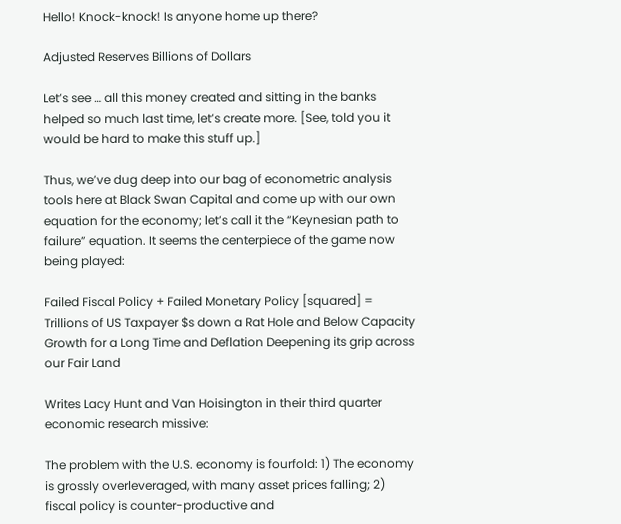Hello! Knock-knock! Is anyone home up there?

Adjusted Reserves Billions of Dollars

Let’s see … all this money created and sitting in the banks helped so much last time, let’s create more. [See, told you it would be hard to make this stuff up.]

Thus, we’ve dug deep into our bag of econometric analysis tools here at Black Swan Capital and come up with our own equation for the economy; let’s call it the “Keynesian path to failure” equation. It seems the centerpiece of the game now being played:

Failed Fiscal Policy + Failed Monetary Policy [squared] =
Trillions of US Taxpayer $s down a Rat Hole and Below Capacity Growth for a Long Time and Deflation Deepening its grip across our Fair Land

Writes Lacy Hunt and Van Hoisington in their third quarter economic research missive:

The problem with the U.S. economy is fourfold: 1) The economy is grossly overleveraged, with many asset prices falling; 2) fiscal policy is counter-productive and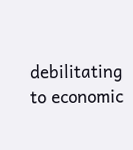debilitating to economic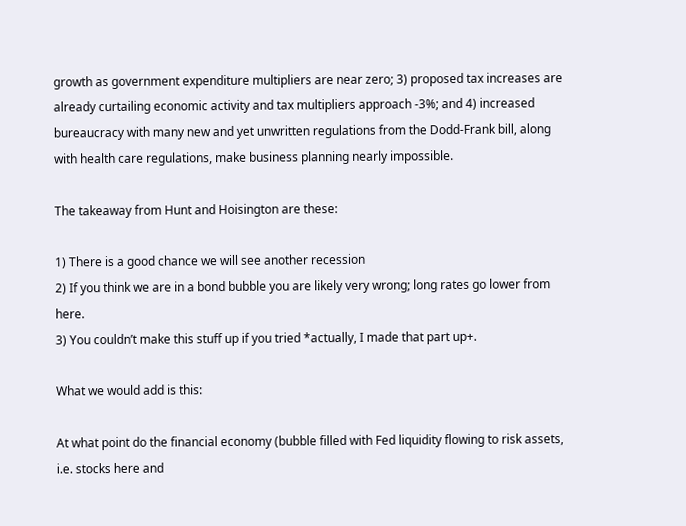growth as government expenditure multipliers are near zero; 3) proposed tax increases are already curtailing economic activity and tax multipliers approach -3%; and 4) increased bureaucracy with many new and yet unwritten regulations from the Dodd-Frank bill, along with health care regulations, make business planning nearly impossible.

The takeaway from Hunt and Hoisington are these:

1) There is a good chance we will see another recession
2) If you think we are in a bond bubble you are likely very wrong; long rates go lower from here.
3) You couldn’t make this stuff up if you tried *actually, I made that part up+.

What we would add is this:

At what point do the financial economy (bubble filled with Fed liquidity flowing to risk assets, i.e. stocks here and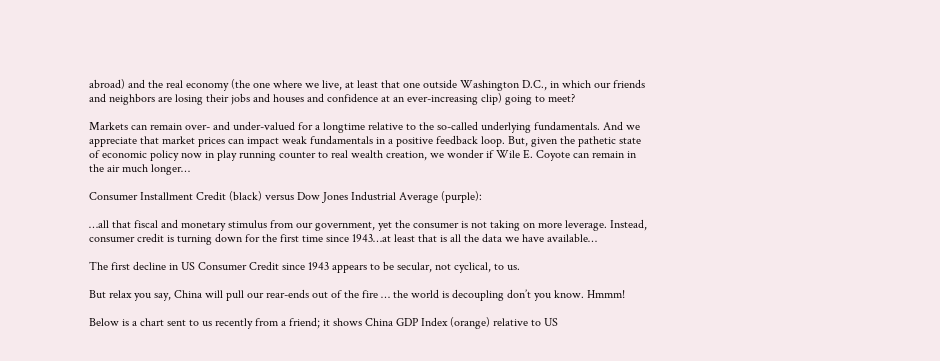abroad) and the real economy (the one where we live, at least that one outside Washington D.C., in which our friends and neighbors are losing their jobs and houses and confidence at an ever-increasing clip) going to meet?

Markets can remain over- and under-valued for a longtime relative to the so-called underlying fundamentals. And we appreciate that market prices can impact weak fundamentals in a positive feedback loop. But, given the pathetic state of economic policy now in play running counter to real wealth creation, we wonder if Wile E. Coyote can remain in the air much longer…

Consumer Installment Credit (black) versus Dow Jones Industrial Average (purple):

…all that fiscal and monetary stimulus from our government, yet the consumer is not taking on more leverage. Instead, consumer credit is turning down for the first time since 1943…at least that is all the data we have available…

The first decline in US Consumer Credit since 1943 appears to be secular, not cyclical, to us.

But relax you say, China will pull our rear-ends out of the fire … the world is decoupling don’t you know. Hmmm!

Below is a chart sent to us recently from a friend; it shows China GDP Index (orange) relative to US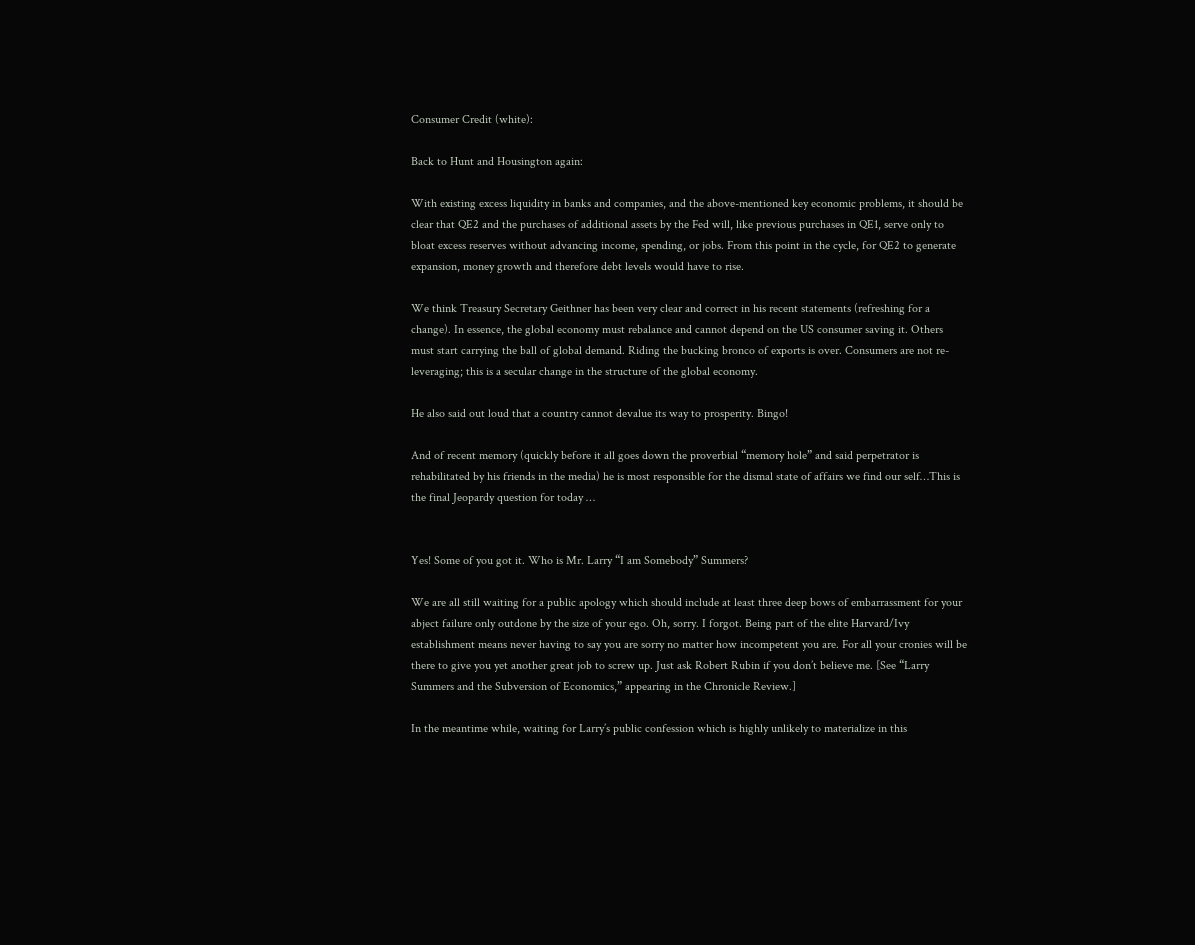Consumer Credit (white):

Back to Hunt and Housington again:

With existing excess liquidity in banks and companies, and the above-mentioned key economic problems, it should be clear that QE2 and the purchases of additional assets by the Fed will, like previous purchases in QE1, serve only to bloat excess reserves without advancing income, spending, or jobs. From this point in the cycle, for QE2 to generate expansion, money growth and therefore debt levels would have to rise.

We think Treasury Secretary Geithner has been very clear and correct in his recent statements (refreshing for a change). In essence, the global economy must rebalance and cannot depend on the US consumer saving it. Others must start carrying the ball of global demand. Riding the bucking bronco of exports is over. Consumers are not re-leveraging; this is a secular change in the structure of the global economy.

He also said out loud that a country cannot devalue its way to prosperity. Bingo!

And of recent memory (quickly before it all goes down the proverbial “memory hole” and said perpetrator is rehabilitated by his friends in the media) he is most responsible for the dismal state of affairs we find our self…This is the final Jeopardy question for today …


Yes! Some of you got it. Who is Mr. Larry “I am Somebody” Summers?

We are all still waiting for a public apology which should include at least three deep bows of embarrassment for your abject failure only outdone by the size of your ego. Oh, sorry. I forgot. Being part of the elite Harvard/Ivy establishment means never having to say you are sorry no matter how incompetent you are. For all your cronies will be there to give you yet another great job to screw up. Just ask Robert Rubin if you don’t believe me. [See “Larry Summers and the Subversion of Economics,” appearing in the Chronicle Review.]

In the meantime while, waiting for Larry’s public confession which is highly unlikely to materialize in this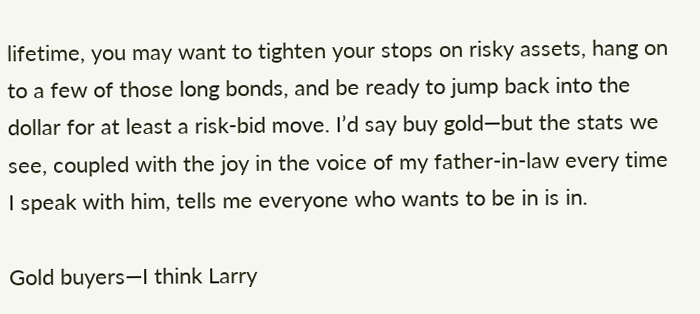lifetime, you may want to tighten your stops on risky assets, hang on to a few of those long bonds, and be ready to jump back into the dollar for at least a risk-bid move. I’d say buy gold—but the stats we see, coupled with the joy in the voice of my father-in-law every time I speak with him, tells me everyone who wants to be in is in.

Gold buyers—I think Larry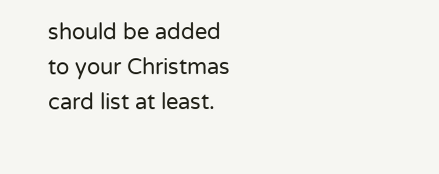should be added to your Christmas card list at least.